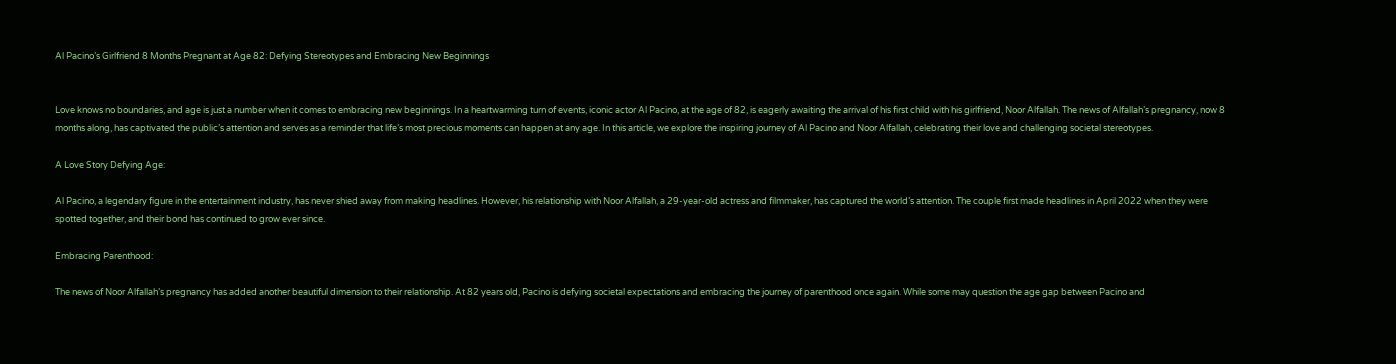Al Pacino’s Girlfriend 8 Months Pregnant at Age 82: Defying Stereotypes and Embracing New Beginnings


Love knows no boundaries, and age is just a number when it comes to embracing new beginnings. In a heartwarming turn of events, iconic actor Al Pacino, at the age of 82, is eagerly awaiting the arrival of his first child with his girlfriend, Noor Alfallah. The news of Alfallah’s pregnancy, now 8 months along, has captivated the public’s attention and serves as a reminder that life’s most precious moments can happen at any age. In this article, we explore the inspiring journey of Al Pacino and Noor Alfallah, celebrating their love and challenging societal stereotypes.

A Love Story Defying Age:

Al Pacino, a legendary figure in the entertainment industry, has never shied away from making headlines. However, his relationship with Noor Alfallah, a 29-year-old actress and filmmaker, has captured the world’s attention. The couple first made headlines in April 2022 when they were spotted together, and their bond has continued to grow ever since.

Embracing Parenthood:

The news of Noor Alfallah’s pregnancy has added another beautiful dimension to their relationship. At 82 years old, Pacino is defying societal expectations and embracing the journey of parenthood once again. While some may question the age gap between Pacino and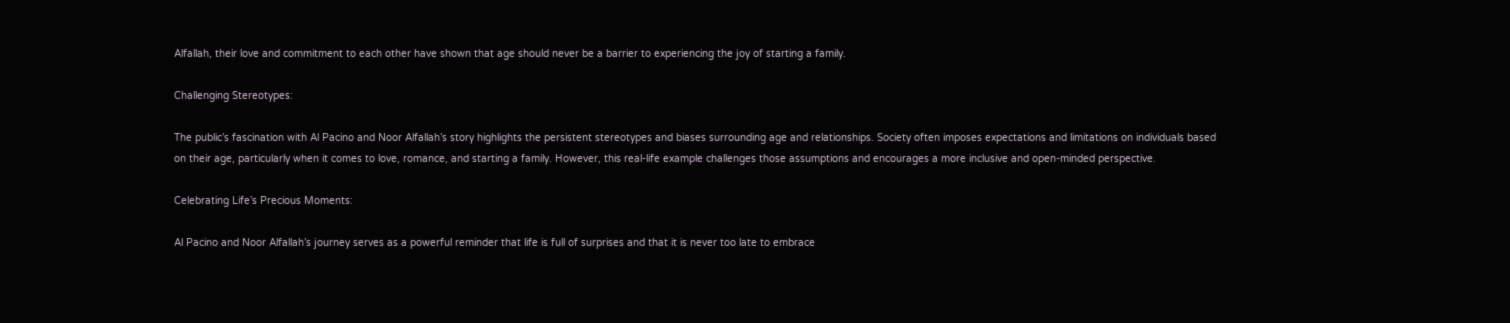Alfallah, their love and commitment to each other have shown that age should never be a barrier to experiencing the joy of starting a family.

Challenging Stereotypes:

The public’s fascination with Al Pacino and Noor Alfallah’s story highlights the persistent stereotypes and biases surrounding age and relationships. Society often imposes expectations and limitations on individuals based on their age, particularly when it comes to love, romance, and starting a family. However, this real-life example challenges those assumptions and encourages a more inclusive and open-minded perspective.

Celebrating Life’s Precious Moments:

Al Pacino and Noor Alfallah’s journey serves as a powerful reminder that life is full of surprises and that it is never too late to embrace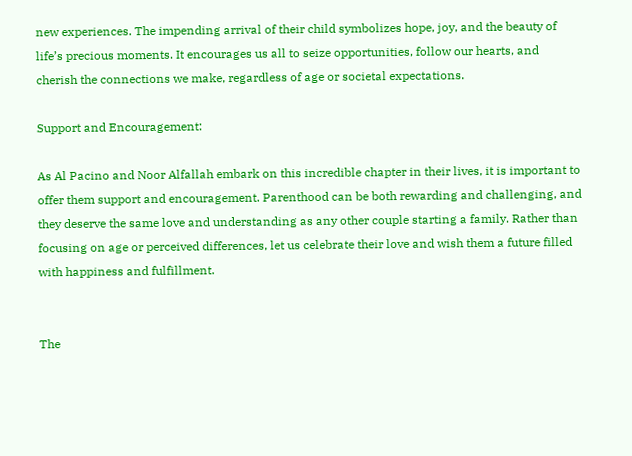new experiences. The impending arrival of their child symbolizes hope, joy, and the beauty of life’s precious moments. It encourages us all to seize opportunities, follow our hearts, and cherish the connections we make, regardless of age or societal expectations.

Support and Encouragement:

As Al Pacino and Noor Alfallah embark on this incredible chapter in their lives, it is important to offer them support and encouragement. Parenthood can be both rewarding and challenging, and they deserve the same love and understanding as any other couple starting a family. Rather than focusing on age or perceived differences, let us celebrate their love and wish them a future filled with happiness and fulfillment.


The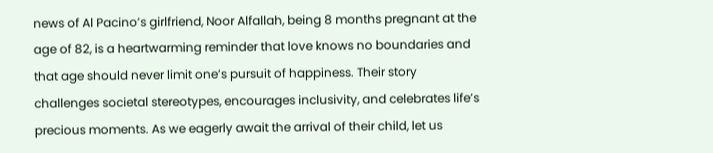news of Al Pacino’s girlfriend, Noor Alfallah, being 8 months pregnant at the age of 82, is a heartwarming reminder that love knows no boundaries and that age should never limit one’s pursuit of happiness. Their story challenges societal stereotypes, encourages inclusivity, and celebrates life’s precious moments. As we eagerly await the arrival of their child, let us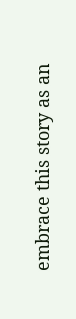embrace this story as an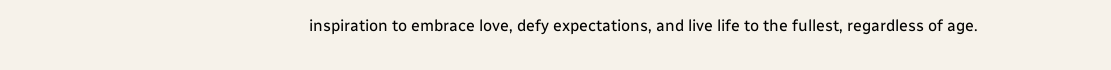inspiration to embrace love, defy expectations, and live life to the fullest, regardless of age.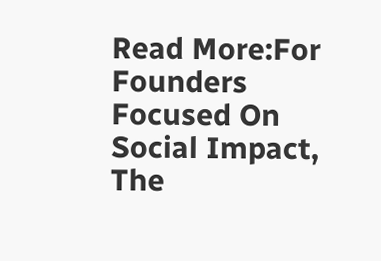Read More:For Founders Focused On Social Impact, The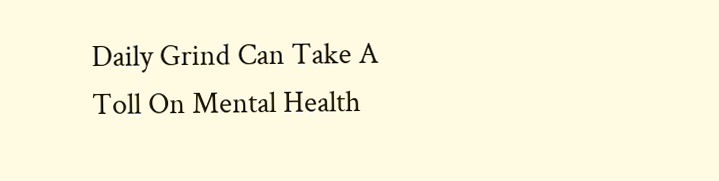Daily Grind Can Take A Toll On Mental Health